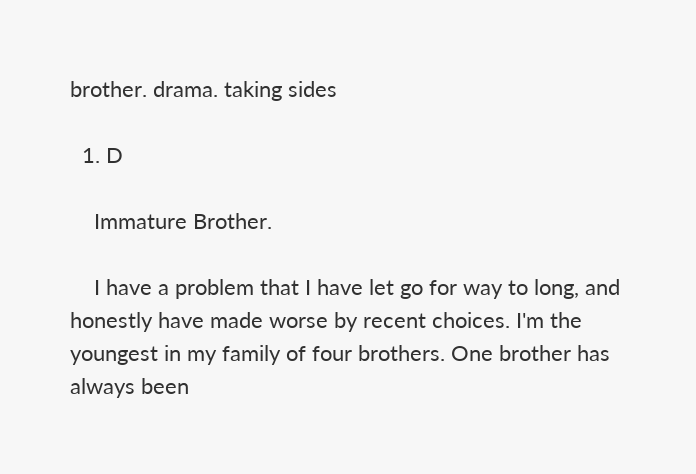brother. drama. taking sides

  1. D

    Immature Brother.

    I have a problem that I have let go for way to long, and honestly have made worse by recent choices. I'm the youngest in my family of four brothers. One brother has always been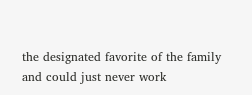the designated favorite of the family and could just never work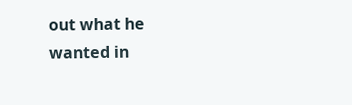out what he wanted in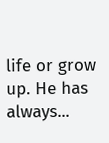life or grow up. He has always...